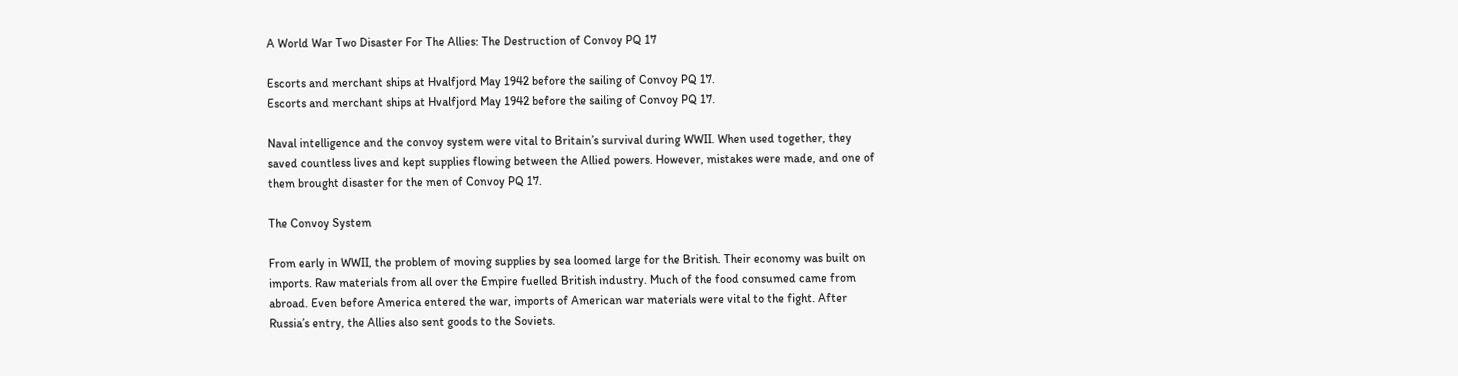A World War Two Disaster For The Allies: The Destruction of Convoy PQ 17

Escorts and merchant ships at Hvalfjord May 1942 before the sailing of Convoy PQ 17.
Escorts and merchant ships at Hvalfjord May 1942 before the sailing of Convoy PQ 17.

Naval intelligence and the convoy system were vital to Britain’s survival during WWII. When used together, they saved countless lives and kept supplies flowing between the Allied powers. However, mistakes were made, and one of them brought disaster for the men of Convoy PQ 17.

The Convoy System

From early in WWII, the problem of moving supplies by sea loomed large for the British. Their economy was built on imports. Raw materials from all over the Empire fuelled British industry. Much of the food consumed came from abroad. Even before America entered the war, imports of American war materials were vital to the fight. After Russia’s entry, the Allies also sent goods to the Soviets.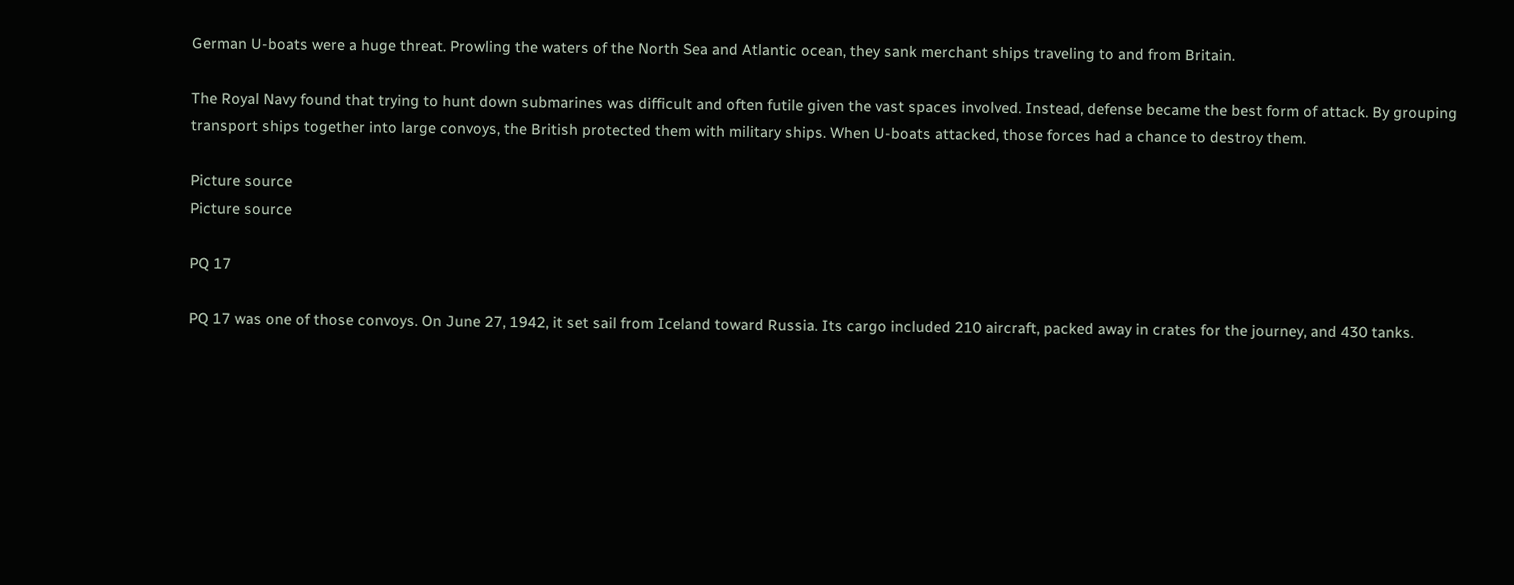German U-boats were a huge threat. Prowling the waters of the North Sea and Atlantic ocean, they sank merchant ships traveling to and from Britain.

The Royal Navy found that trying to hunt down submarines was difficult and often futile given the vast spaces involved. Instead, defense became the best form of attack. By grouping transport ships together into large convoys, the British protected them with military ships. When U-boats attacked, those forces had a chance to destroy them.

Picture source
Picture source

PQ 17

PQ 17 was one of those convoys. On June 27, 1942, it set sail from Iceland toward Russia. Its cargo included 210 aircraft, packed away in crates for the journey, and 430 tanks.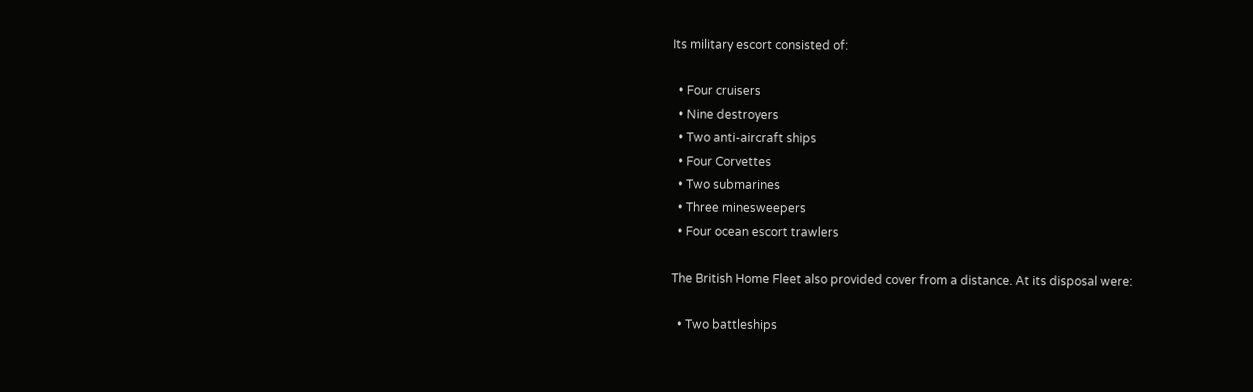Its military escort consisted of:

  • Four cruisers
  • Nine destroyers
  • Two anti-aircraft ships
  • Four Corvettes
  • Two submarines
  • Three minesweepers
  • Four ocean escort trawlers

The British Home Fleet also provided cover from a distance. At its disposal were:

  • Two battleships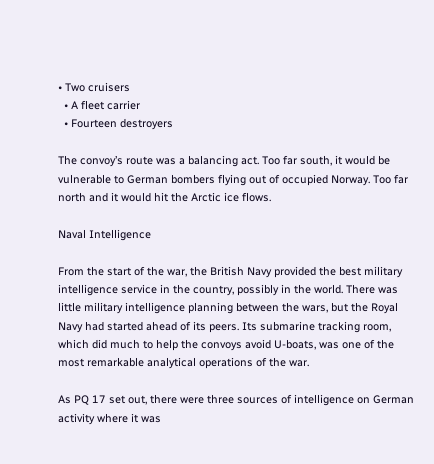• Two cruisers
  • A fleet carrier
  • Fourteen destroyers

The convoy’s route was a balancing act. Too far south, it would be vulnerable to German bombers flying out of occupied Norway. Too far north and it would hit the Arctic ice flows.

Naval Intelligence

From the start of the war, the British Navy provided the best military intelligence service in the country, possibly in the world. There was little military intelligence planning between the wars, but the Royal Navy had started ahead of its peers. Its submarine tracking room, which did much to help the convoys avoid U-boats, was one of the most remarkable analytical operations of the war.

As PQ 17 set out, there were three sources of intelligence on German activity where it was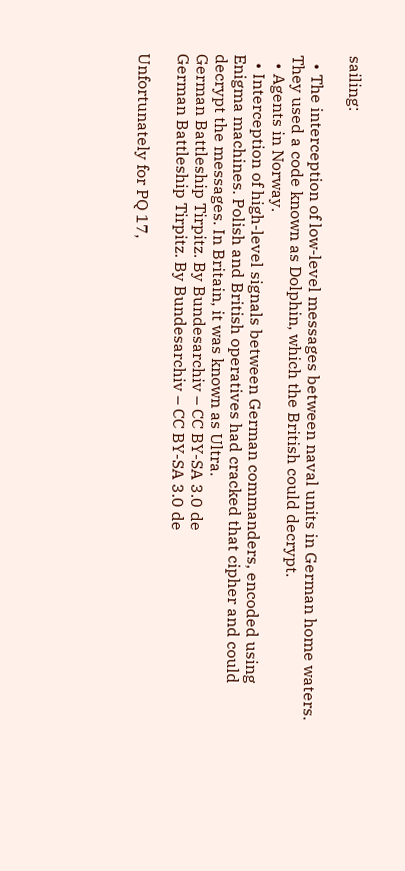sailing:

  • The interception of low-level messages between naval units in German home waters. They used a code known as Dolphin, which the British could decrypt.
  • Agents in Norway.
  • Interception of high-level signals between German commanders, encoded using Enigma machines. Polish and British operatives had cracked that cipher and could decrypt the messages. In Britain, it was known as Ultra.
German Battleship Tirpitz. By Bundesarchiv – CC BY-SA 3.0 de
German Battleship Tirpitz. By Bundesarchiv – CC BY-SA 3.0 de

Unfortunately for PQ 17,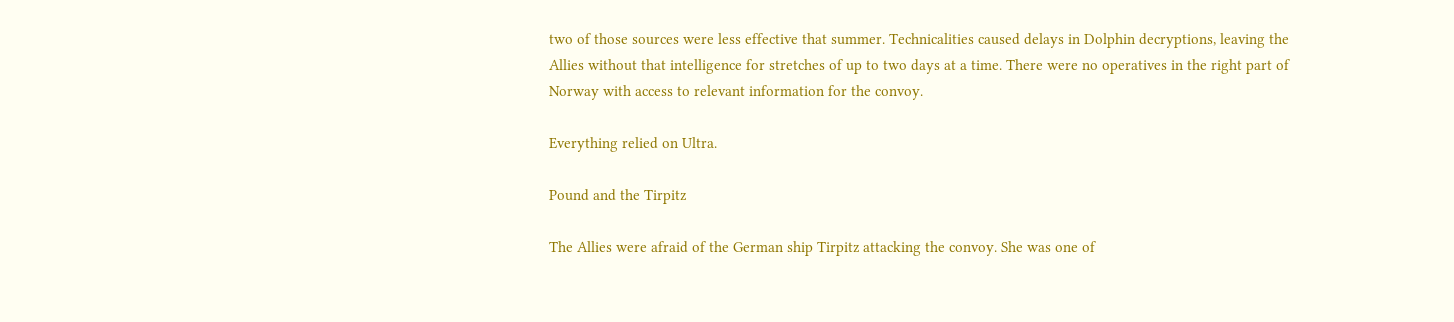two of those sources were less effective that summer. Technicalities caused delays in Dolphin decryptions, leaving the Allies without that intelligence for stretches of up to two days at a time. There were no operatives in the right part of Norway with access to relevant information for the convoy.

Everything relied on Ultra.

Pound and the Tirpitz

The Allies were afraid of the German ship Tirpitz attacking the convoy. She was one of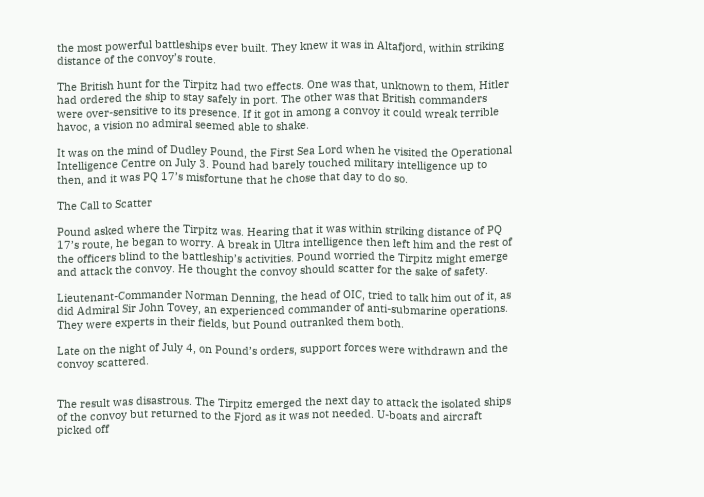the most powerful battleships ever built. They knew it was in Altafjord, within striking distance of the convoy’s route.

The British hunt for the Tirpitz had two effects. One was that, unknown to them, Hitler had ordered the ship to stay safely in port. The other was that British commanders were over-sensitive to its presence. If it got in among a convoy it could wreak terrible havoc, a vision no admiral seemed able to shake.

It was on the mind of Dudley Pound, the First Sea Lord when he visited the Operational Intelligence Centre on July 3. Pound had barely touched military intelligence up to then, and it was PQ 17’s misfortune that he chose that day to do so.

The Call to Scatter

Pound asked where the Tirpitz was. Hearing that it was within striking distance of PQ 17’s route, he began to worry. A break in Ultra intelligence then left him and the rest of the officers blind to the battleship’s activities. Pound worried the Tirpitz might emerge and attack the convoy. He thought the convoy should scatter for the sake of safety.

Lieutenant-Commander Norman Denning, the head of OIC, tried to talk him out of it, as did Admiral Sir John Tovey, an experienced commander of anti-submarine operations. They were experts in their fields, but Pound outranked them both.

Late on the night of July 4, on Pound’s orders, support forces were withdrawn and the convoy scattered.


The result was disastrous. The Tirpitz emerged the next day to attack the isolated ships of the convoy but returned to the Fjord as it was not needed. U-boats and aircraft picked off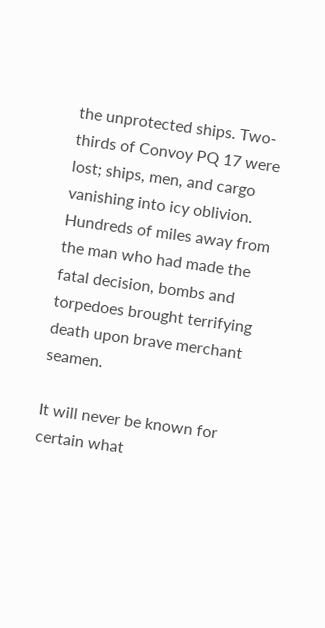the unprotected ships. Two-thirds of Convoy PQ 17 were lost; ships, men, and cargo vanishing into icy oblivion. Hundreds of miles away from the man who had made the fatal decision, bombs and torpedoes brought terrifying death upon brave merchant seamen.

It will never be known for certain what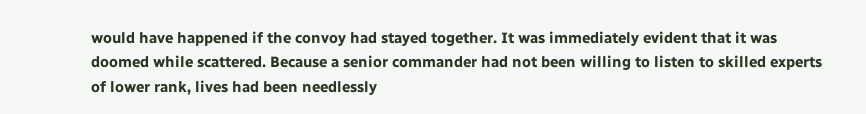would have happened if the convoy had stayed together. It was immediately evident that it was doomed while scattered. Because a senior commander had not been willing to listen to skilled experts of lower rank, lives had been needlessly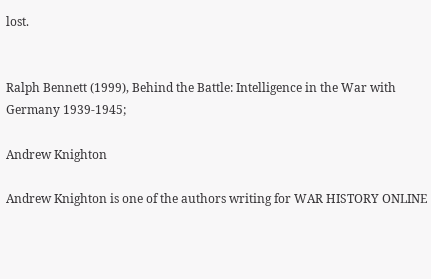lost.


Ralph Bennett (1999), Behind the Battle: Intelligence in the War with Germany 1939-1945;

Andrew Knighton

Andrew Knighton is one of the authors writing for WAR HISTORY ONLINE